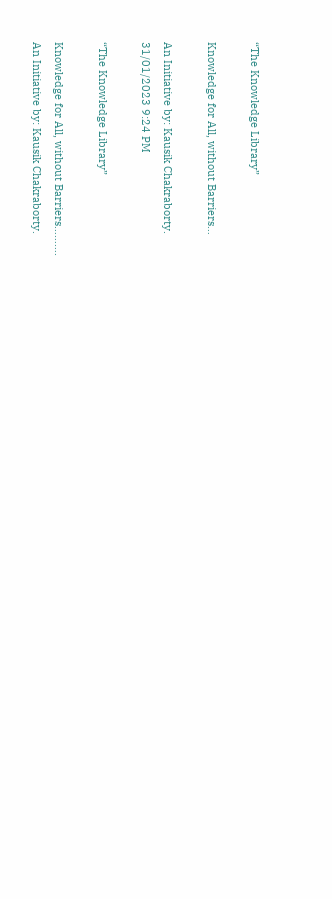“The Knowledge Library”

Knowledge for All, without Barriers…

An Initiative by: Kausik Chakraborty.
31/01/2023 9:24 PM

“The Knowledge Library”

Knowledge for All, without Barriers……….
An Initiative by: Kausik Chakraborty.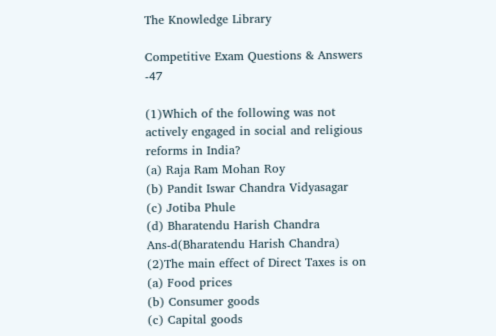The Knowledge Library

Competitive Exam Questions & Answers -47

(1)Which of the following was not actively engaged in social and religious reforms in India?
(a) Raja Ram Mohan Roy
(b) Pandit Iswar Chandra Vidyasagar
(c) Jotiba Phule
(d) Bharatendu Harish Chandra
Ans-d(Bharatendu Harish Chandra)
(2)The main effect of Direct Taxes is on
(a) Food prices
(b) Consumer goods
(c) Capital goods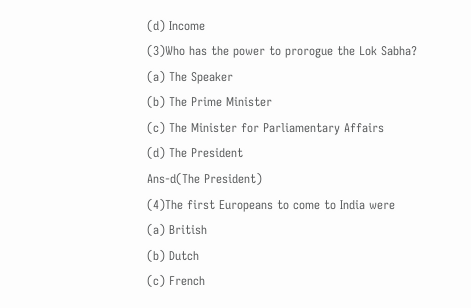(d) Income
(3)Who has the power to prorogue the Lok Sabha?
(a) The Speaker
(b) The Prime Minister
(c) The Minister for Parliamentary Affairs
(d) The President
Ans-d(The President)
(4)The first Europeans to come to India were
(a) British
(b) Dutch
(c) French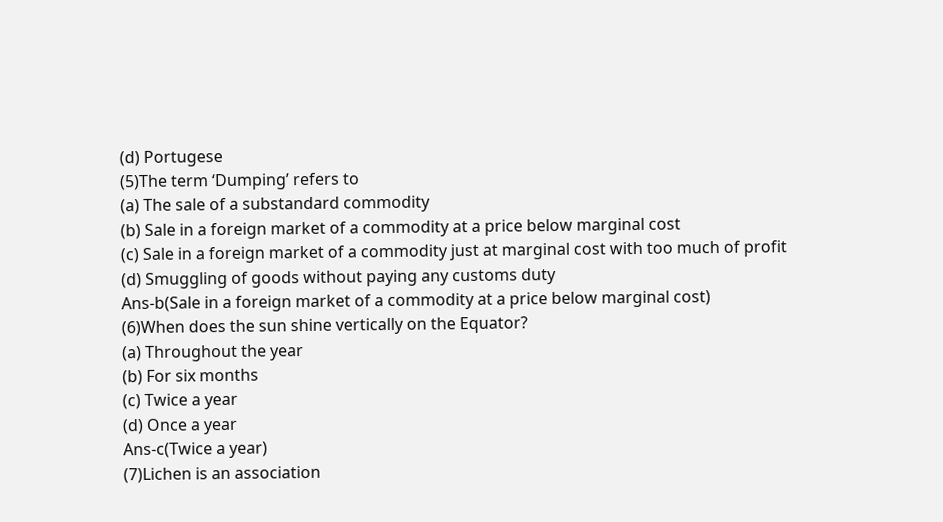(d) Portugese
(5)The term ‘Dumping’ refers to
(a) The sale of a substandard commodity
(b) Sale in a foreign market of a commodity at a price below marginal cost
(c) Sale in a foreign market of a commodity just at marginal cost with too much of profit
(d) Smuggling of goods without paying any customs duty
Ans-b(Sale in a foreign market of a commodity at a price below marginal cost)
(6)When does the sun shine vertically on the Equator?
(a) Throughout the year
(b) For six months
(c) Twice a year
(d) Once a year
Ans-c(Twice a year)
(7)Lichen is an association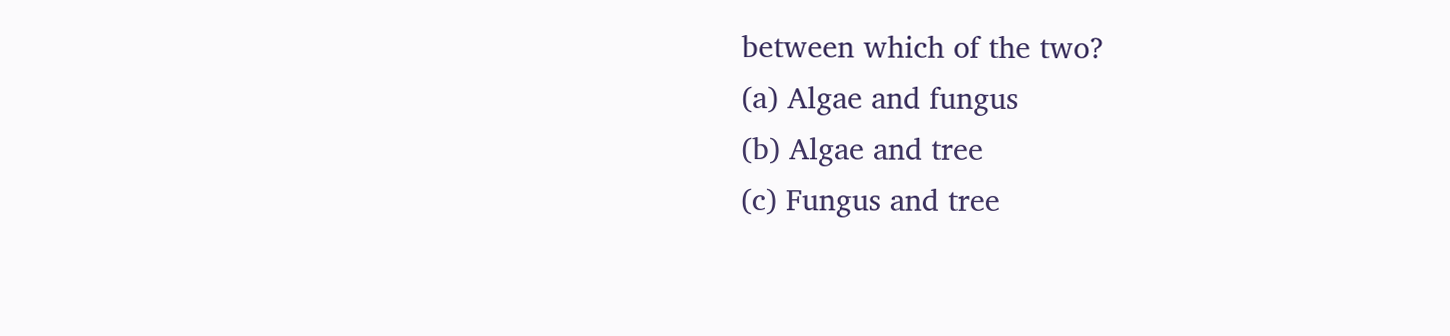between which of the two?
(a) Algae and fungus
(b) Algae and tree
(c) Fungus and tree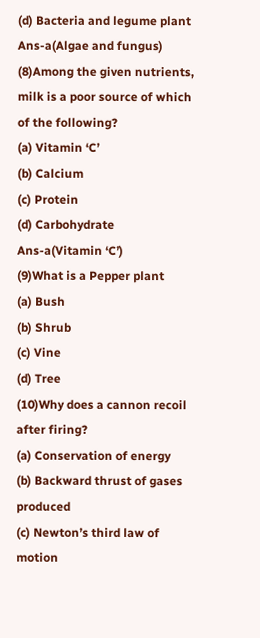(d) Bacteria and legume plant
Ans-a(Algae and fungus)
(8)Among the given nutrients, milk is a poor source of which of the following?
(a) Vitamin ‘C’
(b) Calcium
(c) Protein
(d) Carbohydrate
Ans-a(Vitamin ‘C’)
(9)What is a Pepper plant
(a) Bush
(b) Shrub
(c) Vine
(d) Tree
(10)Why does a cannon recoil after firing?
(a) Conservation of energy
(b) Backward thrust of gases produced
(c) Newton’s third law of motion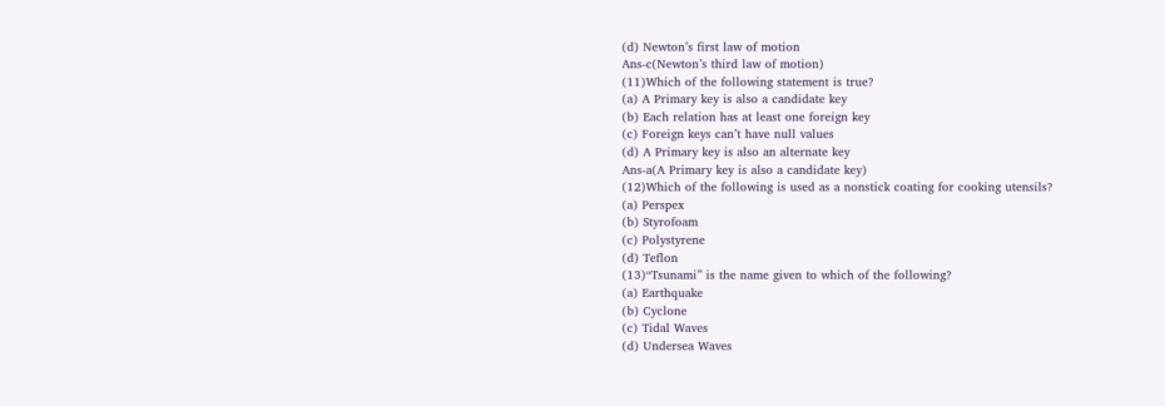(d) Newton’s first law of motion
Ans-c(Newton’s third law of motion)
(11)Which of the following statement is true?
(a) A Primary key is also a candidate key
(b) Each relation has at least one foreign key
(c) Foreign keys can’t have null values
(d) A Primary key is also an alternate key
Ans-a(A Primary key is also a candidate key)
(12)Which of the following is used as a nonstick coating for cooking utensils?
(a) Perspex
(b) Styrofoam
(c) Polystyrene
(d) Teflon
(13)“Tsunami” is the name given to which of the following?
(a) Earthquake
(b) Cyclone
(c) Tidal Waves
(d) Undersea Waves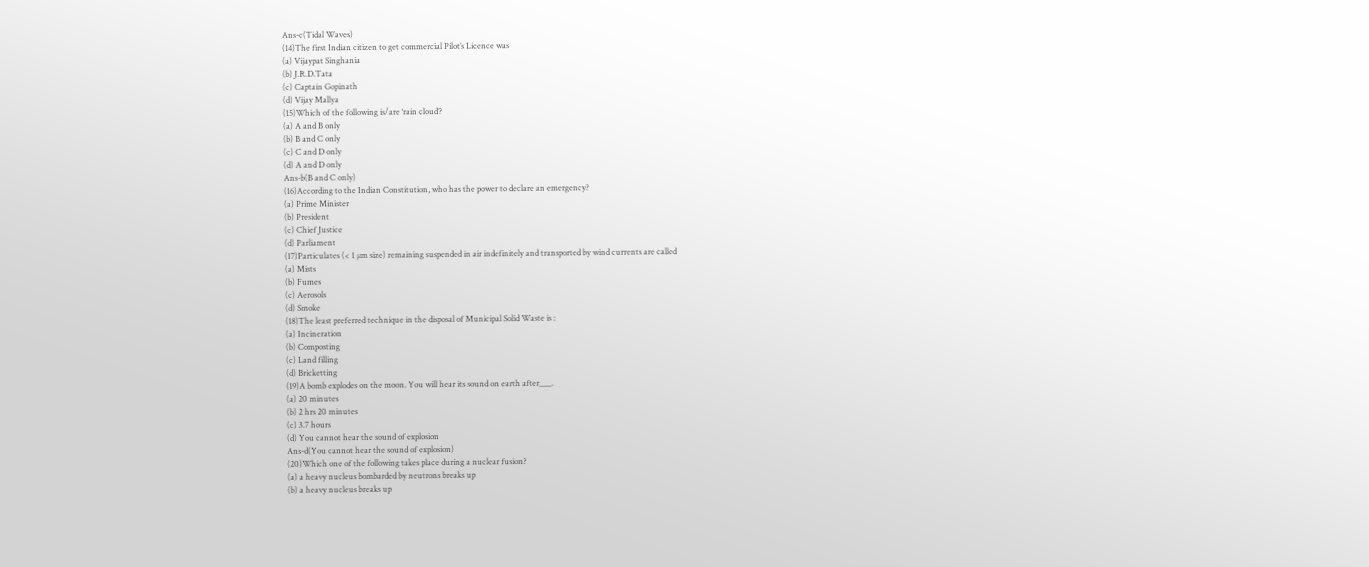Ans-c(Tidal Waves)
(14)The first Indian citizen to get commercial Pilot’s Licence was
(a) Vijaypat Singhania
(b) J.R.D.Tata
(c) Captain Gopinath
(d) Vijay Mallya
(15)Which of the following is/are ‘rain cloud’?
(a) A and B only
(b) B and C only
(c) C and D only
(d) A and D only
Ans-b(B and C only)
(16)According to the Indian Constitution, who has the power to declare an emergency?
(a) Prime Minister
(b) President
(c) Chief Justice
(d) Parliament
(17)Particulates (< 1 µm size) remaining suspended in air indefinitely and transported by wind currents are called
(a) Mists
(b) Fumes
(c) Aerosols
(d) Smoke
(18)The least preferred technique in the disposal of Municipal Solid Waste is :
(a) Incineration
(b) Composting
(c) Land filling
(d) Bricketting
(19)A bomb explodes on the moon. You will hear its sound on earth after___.
(a) 20 minutes
(b) 2 hrs 20 minutes
(c) 3.7 hours
(d) You cannot hear the sound of explosion
Ans-d(You cannot hear the sound of explosion)
(20)Which one of the following takes place during a nuclear fusion?
(a) a heavy nucleus bombarded by neutrons breaks up
(b) a heavy nucleus breaks up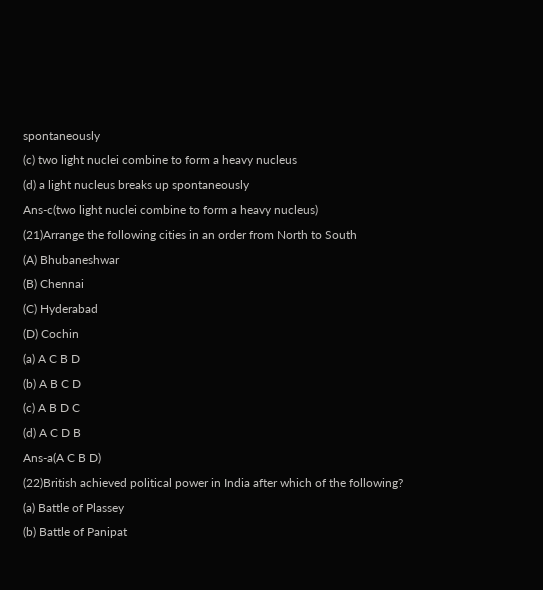spontaneously
(c) two light nuclei combine to form a heavy nucleus
(d) a light nucleus breaks up spontaneously
Ans-c(two light nuclei combine to form a heavy nucleus)
(21)Arrange the following cities in an order from North to South
(A) Bhubaneshwar
(B) Chennai
(C) Hyderabad
(D) Cochin
(a) A C B D
(b) A B C D
(c) A B D C
(d) A C D B
Ans-a(A C B D)
(22)British achieved political power in India after which of the following?
(a) Battle of Plassey
(b) Battle of Panipat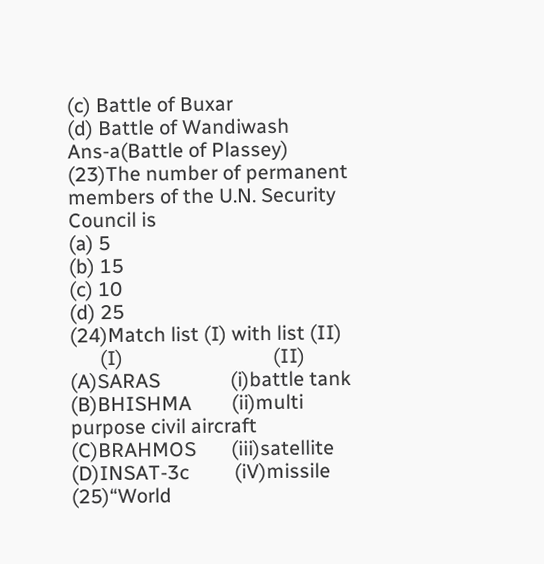(c) Battle of Buxar
(d) Battle of Wandiwash
Ans-a(Battle of Plassey)
(23)The number of permanent members of the U.N. Security Council is
(a) 5
(b) 15
(c) 10
(d) 25
(24)Match list (I) with list (II)
      (I)                              (II)
(A)SARAS              (i)battle tank
(B)BHISHMA        (ii)multi purpose civil aircraft
(C)BRAHMOS       (iii)satellite
(D)INSAT-3c         (iV)missile
(25)“World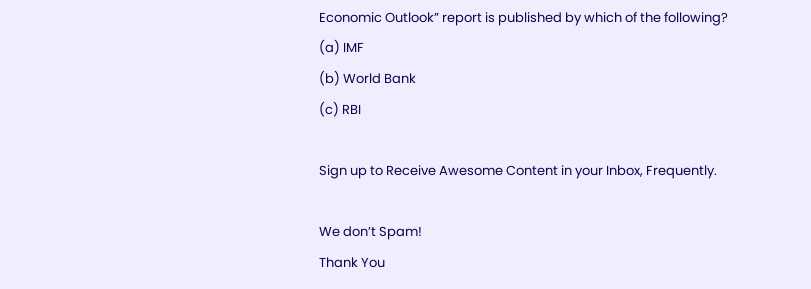Economic Outlook” report is published by which of the following?
(a) IMF
(b) World Bank
(c) RBI

Sign up to Receive Awesome Content in your Inbox, Frequently.

We don’t Spam!
Thank You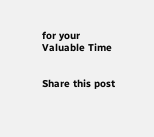for your Valuable Time


Share this post